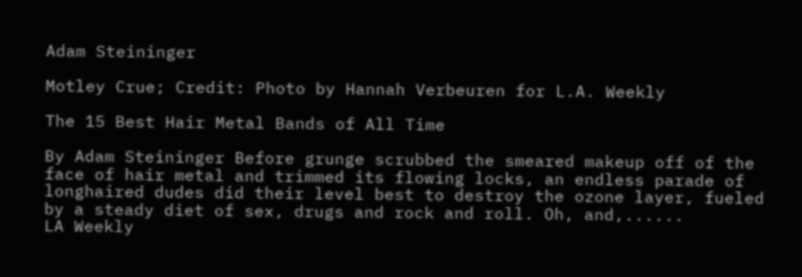Adam Steininger

Motley Crue; Credit: Photo by Hannah Verbeuren for L.A. Weekly

The 15 Best Hair Metal Bands of All Time

By Adam Steininger Before grunge scrubbed the smeared makeup off of the face of hair metal and trimmed its flowing locks, an endless parade of longhaired dudes did their level best to destroy the ozone layer, fueled by a steady diet of sex, drugs and rock and roll. Oh, and,......
LA Weekly